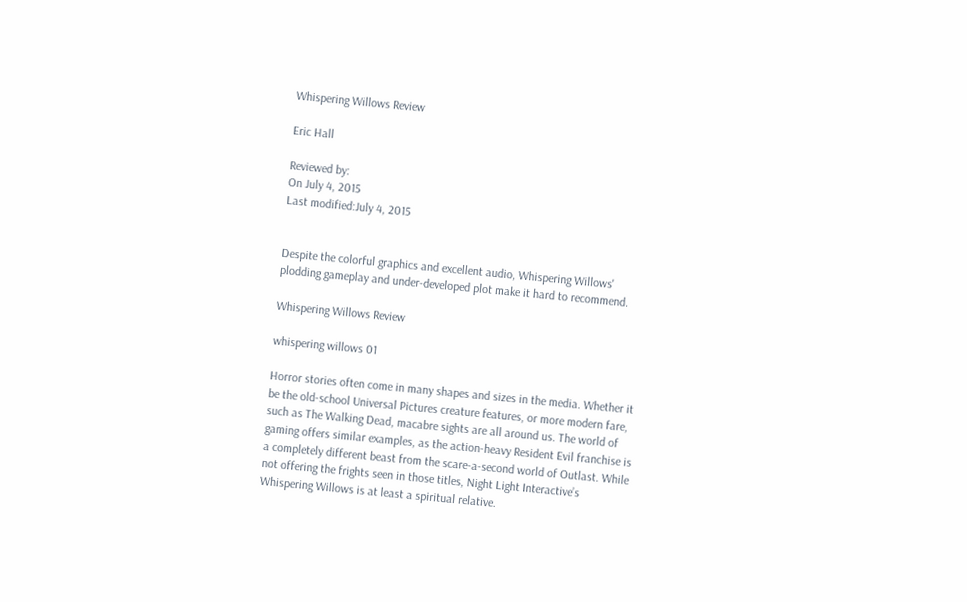Whispering Willows Review

Eric Hall

Reviewed by:
On July 4, 2015
Last modified:July 4, 2015


Despite the colorful graphics and excellent audio, Whispering Willows' plodding gameplay and under-developed plot make it hard to recommend.

Whispering Willows Review

whispering willows 01

Horror stories often come in many shapes and sizes in the media. Whether it be the old-school Universal Pictures creature features, or more modern fare, such as The Walking Dead, macabre sights are all around us. The world of gaming offers similar examples, as the action-heavy Resident Evil franchise is a completely different beast from the scare-a-second world of Outlast. While not offering the frights seen in those titles, Night Light Interactive’s Whispering Willows is at least a spiritual relative.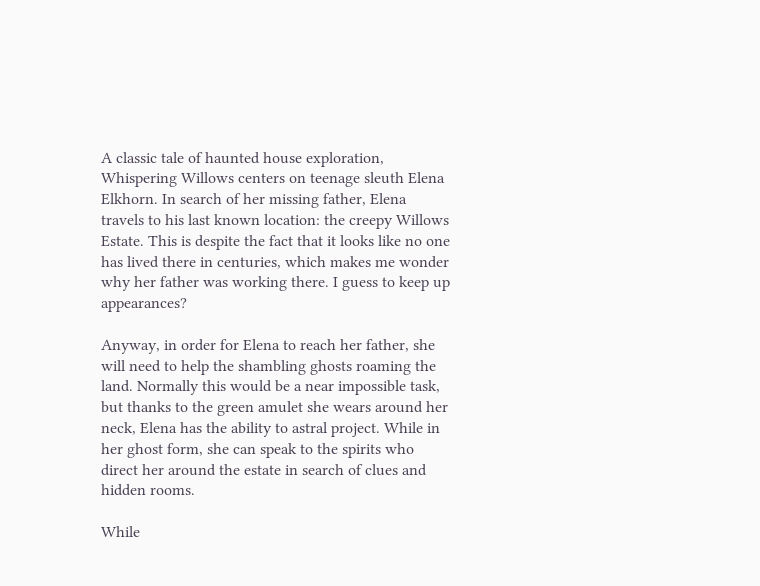A classic tale of haunted house exploration, Whispering Willows centers on teenage sleuth Elena Elkhorn. In search of her missing father, Elena travels to his last known location: the creepy Willows Estate. This is despite the fact that it looks like no one has lived there in centuries, which makes me wonder why her father was working there. I guess to keep up appearances?

Anyway, in order for Elena to reach her father, she will need to help the shambling ghosts roaming the land. Normally this would be a near impossible task, but thanks to the green amulet she wears around her neck, Elena has the ability to astral project. While in her ghost form, she can speak to the spirits who direct her around the estate in search of clues and hidden rooms.

While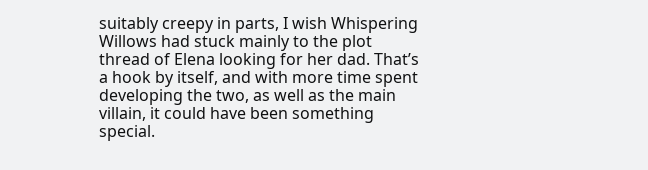suitably creepy in parts, I wish Whispering Willows had stuck mainly to the plot thread of Elena looking for her dad. That’s a hook by itself, and with more time spent developing the two, as well as the main villain, it could have been something special.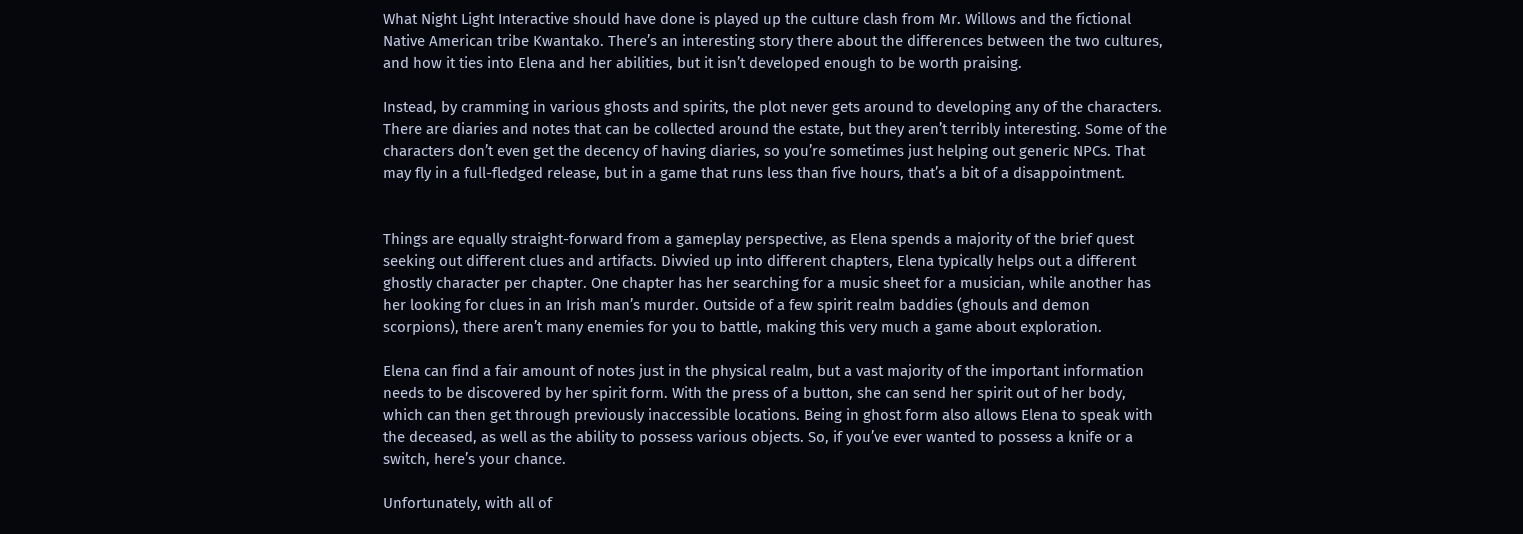What Night Light Interactive should have done is played up the culture clash from Mr. Willows and the fictional Native American tribe Kwantako. There’s an interesting story there about the differences between the two cultures, and how it ties into Elena and her abilities, but it isn’t developed enough to be worth praising.

Instead, by cramming in various ghosts and spirits, the plot never gets around to developing any of the characters. There are diaries and notes that can be collected around the estate, but they aren’t terribly interesting. Some of the characters don’t even get the decency of having diaries, so you’re sometimes just helping out generic NPCs. That may fly in a full-fledged release, but in a game that runs less than five hours, that’s a bit of a disappointment.


Things are equally straight-forward from a gameplay perspective, as Elena spends a majority of the brief quest seeking out different clues and artifacts. Divvied up into different chapters, Elena typically helps out a different ghostly character per chapter. One chapter has her searching for a music sheet for a musician, while another has her looking for clues in an Irish man’s murder. Outside of a few spirit realm baddies (ghouls and demon scorpions), there aren’t many enemies for you to battle, making this very much a game about exploration.

Elena can find a fair amount of notes just in the physical realm, but a vast majority of the important information needs to be discovered by her spirit form. With the press of a button, she can send her spirit out of her body, which can then get through previously inaccessible locations. Being in ghost form also allows Elena to speak with the deceased, as well as the ability to possess various objects. So, if you’ve ever wanted to possess a knife or a switch, here’s your chance.

Unfortunately, with all of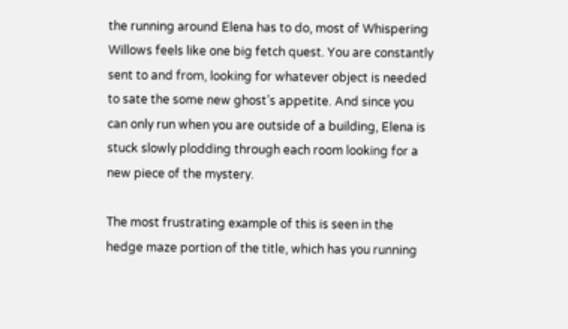the running around Elena has to do, most of Whispering Willows feels like one big fetch quest. You are constantly sent to and from, looking for whatever object is needed to sate the some new ghost’s appetite. And since you can only run when you are outside of a building, Elena is stuck slowly plodding through each room looking for a new piece of the mystery.

The most frustrating example of this is seen in the hedge maze portion of the title, which has you running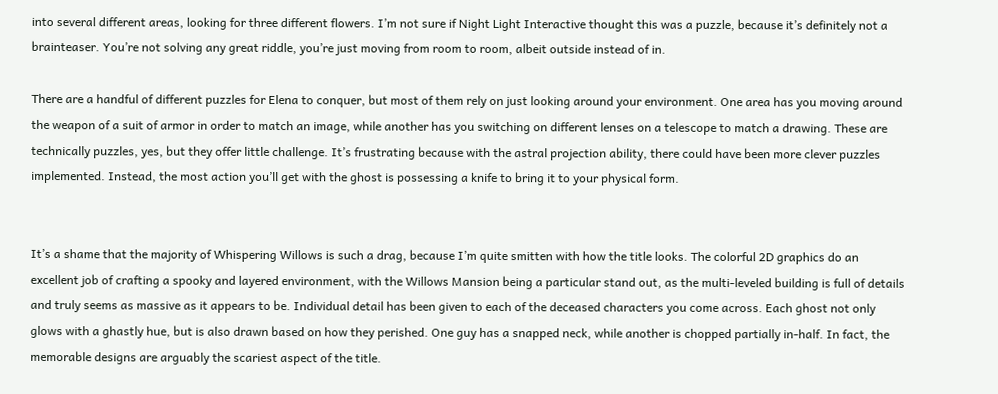into several different areas, looking for three different flowers. I’m not sure if Night Light Interactive thought this was a puzzle, because it’s definitely not a brainteaser. You’re not solving any great riddle, you’re just moving from room to room, albeit outside instead of in.

There are a handful of different puzzles for Elena to conquer, but most of them rely on just looking around your environment. One area has you moving around the weapon of a suit of armor in order to match an image, while another has you switching on different lenses on a telescope to match a drawing. These are technically puzzles, yes, but they offer little challenge. It’s frustrating because with the astral projection ability, there could have been more clever puzzles implemented. Instead, the most action you’ll get with the ghost is possessing a knife to bring it to your physical form.


It’s a shame that the majority of Whispering Willows is such a drag, because I’m quite smitten with how the title looks. The colorful 2D graphics do an excellent job of crafting a spooky and layered environment, with the Willows Mansion being a particular stand out, as the multi-leveled building is full of details and truly seems as massive as it appears to be. Individual detail has been given to each of the deceased characters you come across. Each ghost not only glows with a ghastly hue, but is also drawn based on how they perished. One guy has a snapped neck, while another is chopped partially in-half. In fact, the memorable designs are arguably the scariest aspect of the title.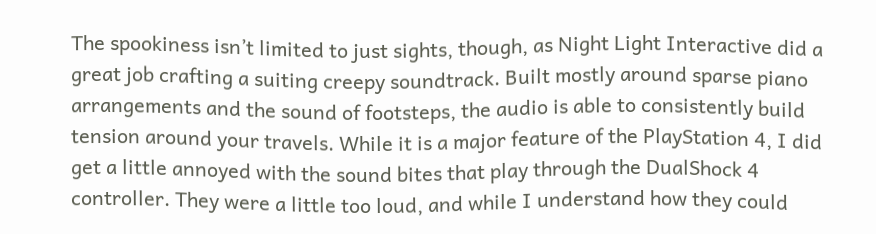The spookiness isn’t limited to just sights, though, as Night Light Interactive did a great job crafting a suiting creepy soundtrack. Built mostly around sparse piano arrangements and the sound of footsteps, the audio is able to consistently build tension around your travels. While it is a major feature of the PlayStation 4, I did get a little annoyed with the sound bites that play through the DualShock 4 controller. They were a little too loud, and while I understand how they could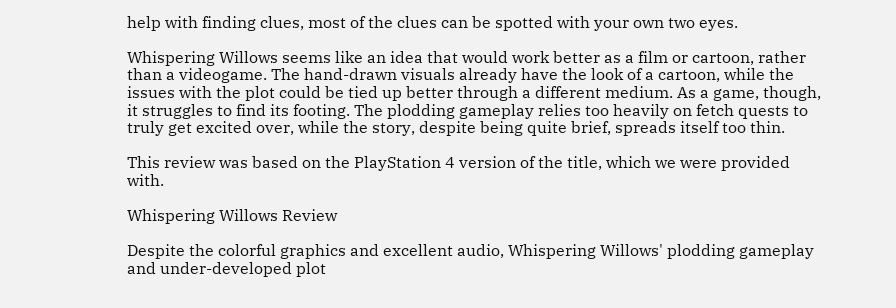help with finding clues, most of the clues can be spotted with your own two eyes.

Whispering Willows seems like an idea that would work better as a film or cartoon, rather than a videogame. The hand-drawn visuals already have the look of a cartoon, while the issues with the plot could be tied up better through a different medium. As a game, though, it struggles to find its footing. The plodding gameplay relies too heavily on fetch quests to truly get excited over, while the story, despite being quite brief, spreads itself too thin.

This review was based on the PlayStation 4 version of the title, which we were provided with.

Whispering Willows Review

Despite the colorful graphics and excellent audio, Whispering Willows' plodding gameplay and under-developed plot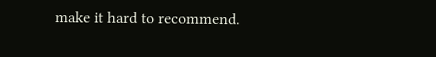make it hard to recommend.